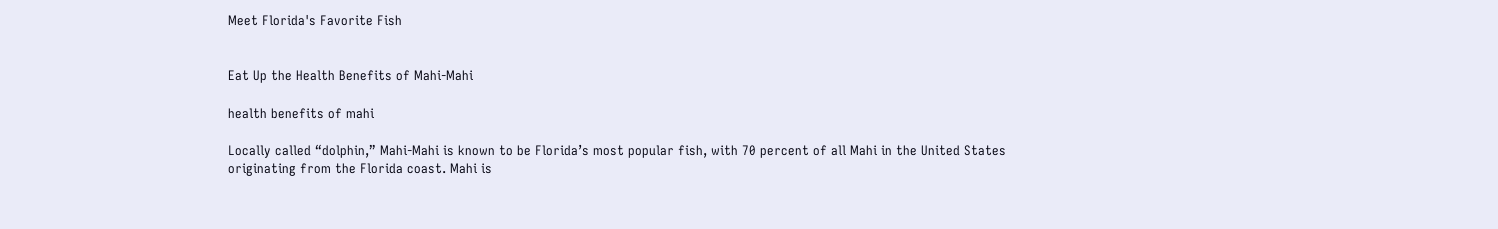Meet Florida's Favorite Fish


Eat Up the Health Benefits of Mahi-Mahi

health benefits of mahi

Locally called “dolphin,” Mahi-Mahi is known to be Florida’s most popular fish, with 70 percent of all Mahi in the United States originating from the Florida coast. Mahi is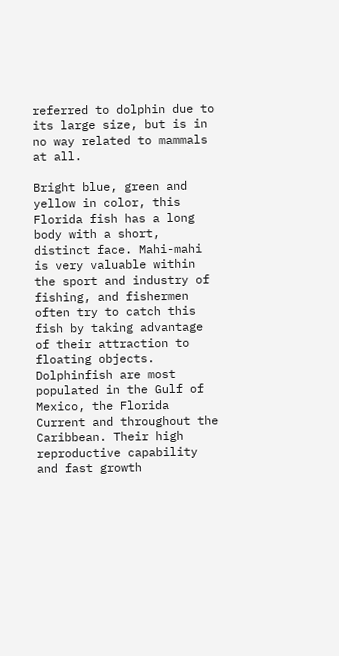referred to dolphin due to its large size, but is in no way related to mammals at all.

Bright blue, green and yellow in color, this Florida fish has a long body with a short, distinct face. Mahi-mahi is very valuable within the sport and industry of fishing, and fishermen often try to catch this fish by taking advantage of their attraction to floating objects. Dolphinfish are most populated in the Gulf of Mexico, the Florida Current and throughout the Caribbean. Their high reproductive capability and fast growth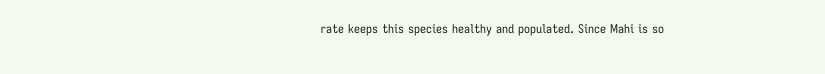rate keeps this species healthy and populated. Since Mahi is so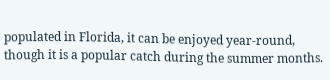populated in Florida, it can be enjoyed year-round, though it is a popular catch during the summer months.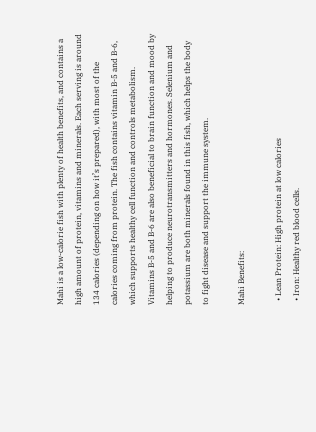Mahi is a low-calorie fish with plenty of health benefits, and contains a high amount of protein, vitamins and minerals. Each serving is around 134 calories (depending on how it’s prepared), with most of the calories coming from protein. The fish contains vitamin B-5 and B-6, which supports healthy cell function and controls metabolism. Vitamins B-5 and B-6 are also beneficial to brain function and mood by helping to produce neurotransmitters and hormones. Selenium and potassium are both minerals found in this fish, which helps the body to fight disease and support the immune system.

Mahi Benefits:

  • Lean Protein: High protein at low calories
  • Iron: Healthy red blood cells.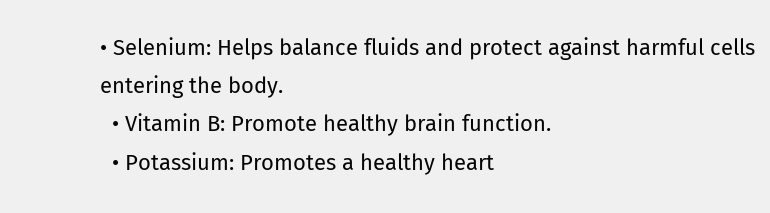• Selenium: Helps balance fluids and protect against harmful cells entering the body.
  • Vitamin B: Promote healthy brain function.
  • Potassium: Promotes a healthy heart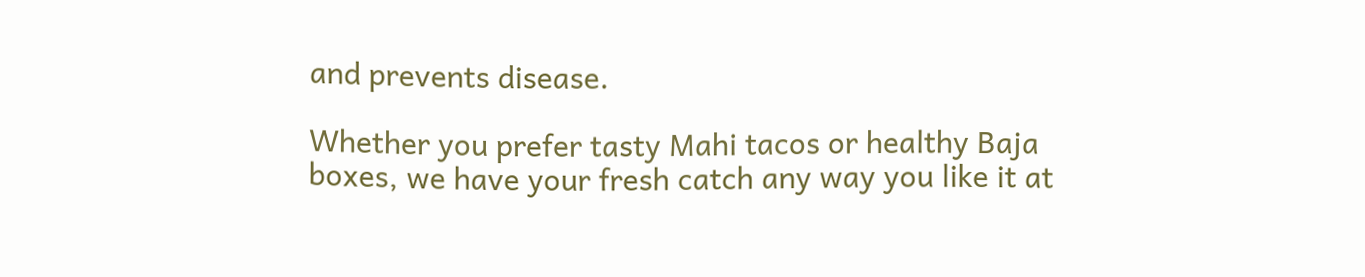and prevents disease.

Whether you prefer tasty Mahi tacos or healthy Baja boxes, we have your fresh catch any way you like it at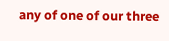any of one of our three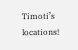Timoti’s locations!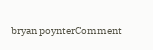bryan poynterComment